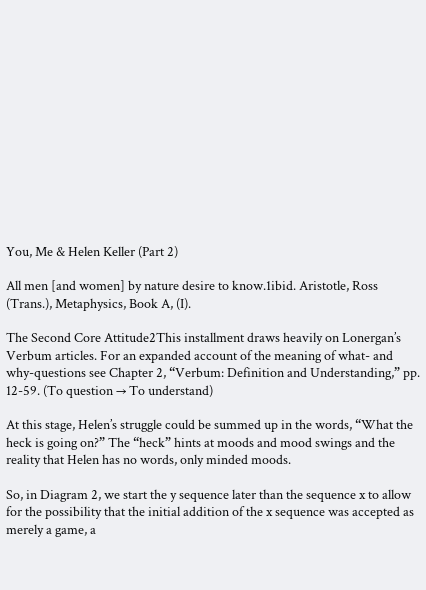You, Me & Helen Keller (Part 2)

All men [and women] by nature desire to know.1ibid. Aristotle, Ross (Trans.), Metaphysics, Book A, (I).

The Second Core Attitude2This installment draws heavily on Lonergan’s Verbum articles. For an expanded account of the meaning of what- and why-questions see Chapter 2, “Verbum: Definition and Understanding,” pp. 12-59. (To question → To understand)

At this stage, Helen’s struggle could be summed up in the words, “What the heck is going on?” The “heck” hints at moods and mood swings and the reality that Helen has no words, only minded moods.

So, in Diagram 2, we start the y sequence later than the sequence x to allow for the possibility that the initial addition of the x sequence was accepted as merely a game, a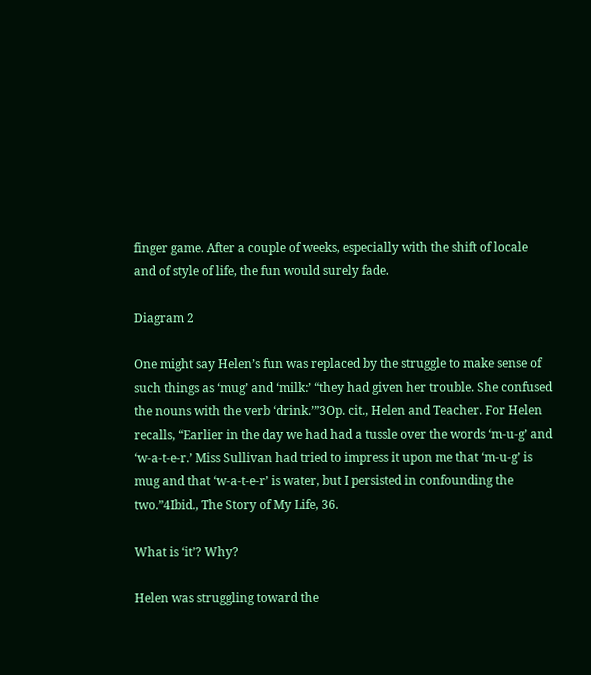finger game. After a couple of weeks, especially with the shift of locale and of style of life, the fun would surely fade.

Diagram 2

One might say Helen’s fun was replaced by the struggle to make sense of such things as ‘mug’ and ‘milk:’ “they had given her trouble. She confused the nouns with the verb ‘drink.’”3Op. cit., Helen and Teacher. For Helen recalls, “Earlier in the day we had had a tussle over the words ‘m-u-g’ and ‘w-a-t-e-r.’ Miss Sullivan had tried to impress it upon me that ‘m-u-g’ is mug and that ‘w-a-t-e-r’ is water, but I persisted in confounding the two.”4Ibid., The Story of My Life, 36.

What is ‘it’? Why?

Helen was struggling toward the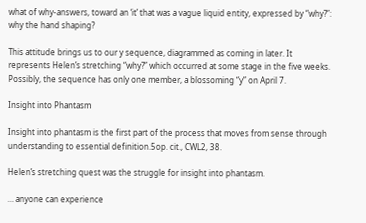what of why-answers, toward an ‘it’ that was a vague liquid entity, expressed by “why?”: why the hand shaping?

This attitude brings us to our y sequence, diagrammed as coming in later. It represents Helen’s stretching “why?” which occurred at some stage in the five weeks. Possibly, the sequence has only one member, a blossoming “y” on April 7.

Insight into Phantasm

Insight into phantasm is the first part of the process that moves from sense through understanding to essential definition.5op. cit., CWL2, 38.

Helen’s stretching quest was the struggle for insight into phantasm.

… anyone can experience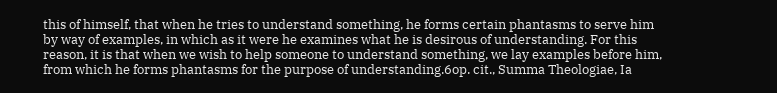this of himself, that when he tries to understand something, he forms certain phantasms to serve him by way of examples, in which as it were he examines what he is desirous of understanding. For this reason, it is that when we wish to help someone to understand something, we lay examples before him, from which he forms phantasms for the purpose of understanding.6op. cit., Summa Theologiae, Ia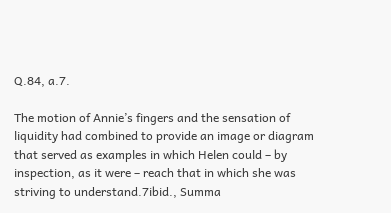Q.84, a.7.

The motion of Annie’s fingers and the sensation of liquidity had combined to provide an image or diagram that served as examples in which Helen could – by inspection, as it were – reach that in which she was striving to understand.7ibid., Summa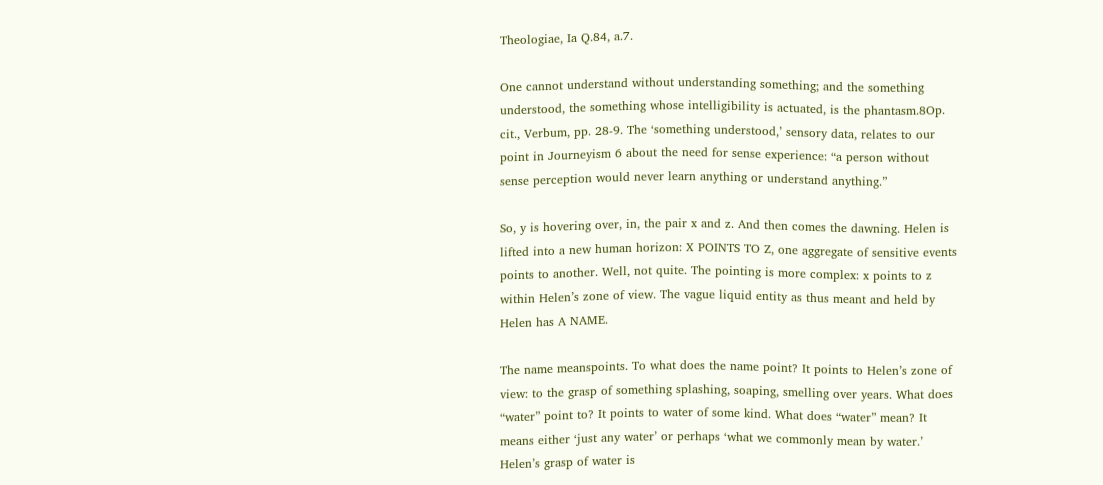Theologiae, Ia Q.84, a.7.

One cannot understand without understanding something; and the something understood, the something whose intelligibility is actuated, is the phantasm.8Op. cit., Verbum, pp. 28-9. The ‘something understood,’ sensory data, relates to our point in Journeyism 6 about the need for sense experience: “a person without sense perception would never learn anything or understand anything.”

So, y is hovering over, in, the pair x and z. And then comes the dawning. Helen is lifted into a new human horizon: X POINTS TO Z, one aggregate of sensitive events points to another. Well, not quite. The pointing is more complex: x points to z within Helen’s zone of view. The vague liquid entity as thus meant and held by Helen has A NAME.

The name meanspoints. To what does the name point? It points to Helen’s zone of view: to the grasp of something splashing, soaping, smelling over years. What does “water” point to? It points to water of some kind. What does “water” mean? It means either ‘just any water’ or perhaps ‘what we commonly mean by water.’ Helen’s grasp of water is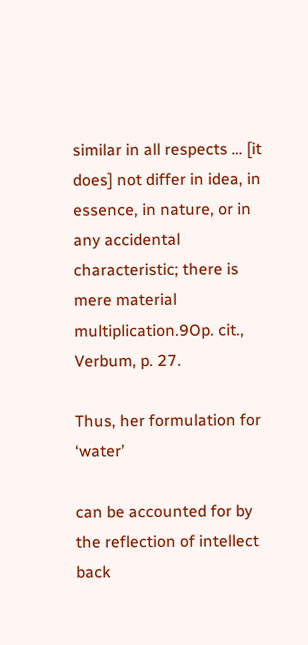similar in all respects … [it does] not differ in idea, in essence, in nature, or in any accidental characteristic; there is mere material multiplication.9Op. cit., Verbum, p. 27.

Thus, her formulation for ‘water’

can be accounted for by the reflection of intellect back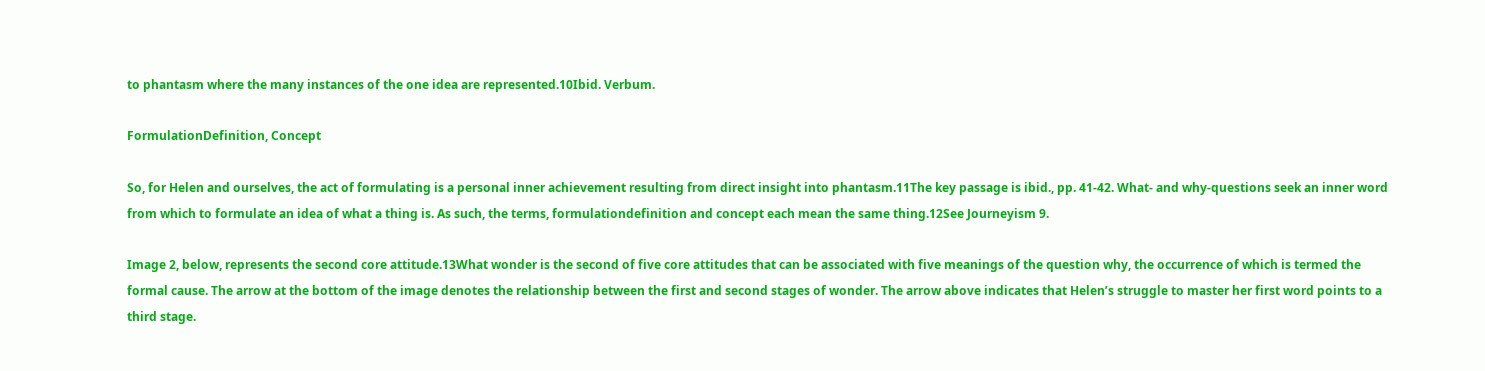to phantasm where the many instances of the one idea are represented.10Ibid. Verbum.

FormulationDefinition, Concept

So, for Helen and ourselves, the act of formulating is a personal inner achievement resulting from direct insight into phantasm.11The key passage is ibid., pp. 41-42. What- and why-questions seek an inner word from which to formulate an idea of what a thing is. As such, the terms, formulationdefinition and concept each mean the same thing.12See Journeyism 9.

Image 2, below, represents the second core attitude.13What wonder is the second of five core attitudes that can be associated with five meanings of the question why, the occurrence of which is termed the formal cause. The arrow at the bottom of the image denotes the relationship between the first and second stages of wonder. The arrow above indicates that Helen’s struggle to master her first word points to a third stage.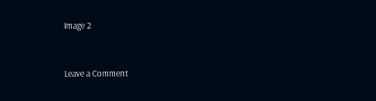Image 2


Leave a Comment